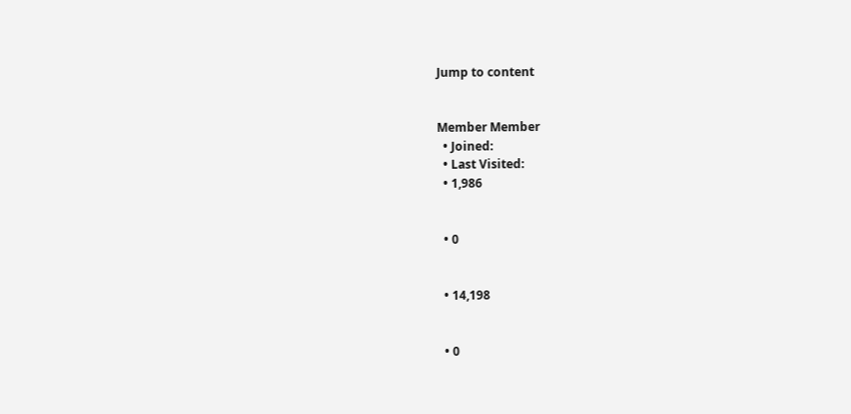Jump to content


Member Member
  • Joined:
  • Last Visited:
  • 1,986


  • 0


  • 14,198


  • 0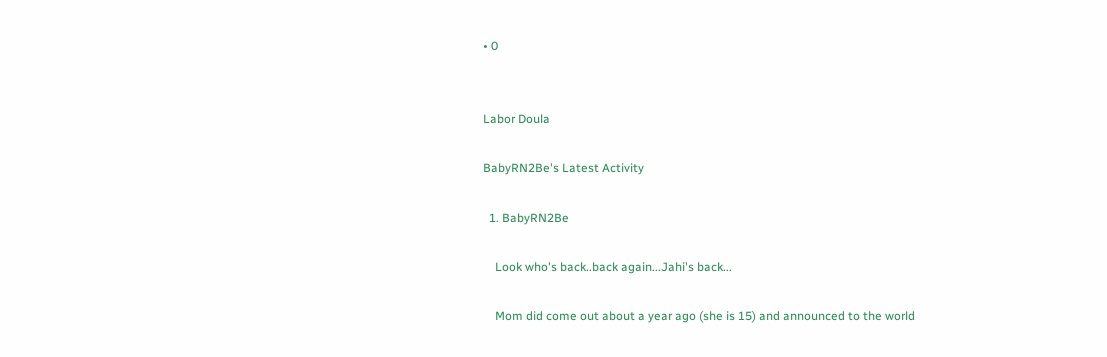• 0


Labor Doula

BabyRN2Be's Latest Activity

  1. BabyRN2Be

    Look who's back..back again...Jahi's back...

    Mom did come out about a year ago (she is 15) and announced to the world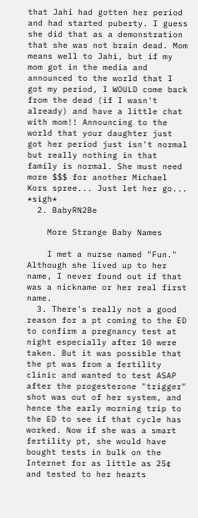that Jahi had gotten her period and had started puberty. I guess she did that as a demonstration that she was not brain dead. Mom means well to Jahi, but if my mom got in the media and announced to the world that I got my period, I WOULD come back from the dead (if I wasn't already) and have a little chat with mom!! Announcing to the world that your daughter just got her period just isn't normal but really nothing in that family is normal. She must need more $$$ for another Michael Kors spree... Just let her go... *sigh*
  2. BabyRN2Be

    More Strange Baby Names

    I met a nurse named "Fun." Although she lived up to her name, I never found out if that was a nickname or her real first name.
  3. There's really not a good reason for a pt coming to the ED to confirm a pregnancy test at night especially after 10 were taken. But it was possible that the pt was from a fertility clinic and wanted to test ASAP after the progesterone "trigger" shot was out of her system, and hence the early morning trip to the ED to see if that cycle has worked. Now if she was a smart fertility pt, she would have bought tests in bulk on the Internet for as little as 25¢ and tested to her hearts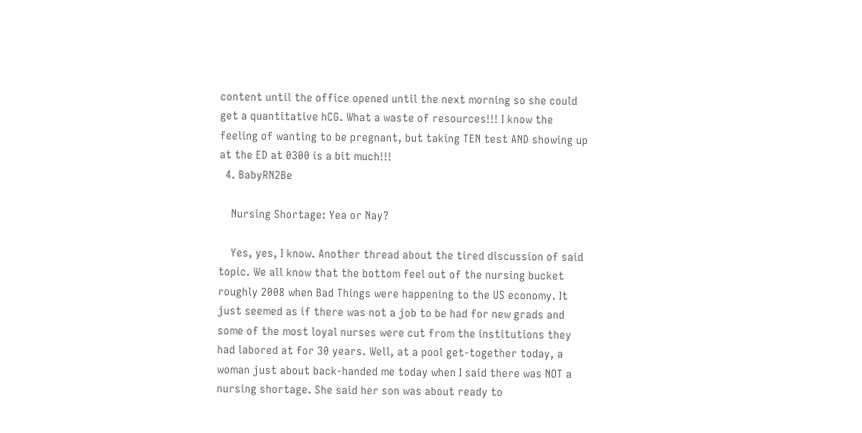content until the office opened until the next morning so she could get a quantitative hCG. What a waste of resources!!! I know the feeling of wanting to be pregnant, but taking TEN test AND showing up at the ED at 0300 is a bit much!!!
  4. BabyRN2Be

    Nursing Shortage: Yea or Nay?

    Yes, yes, I know. Another thread about the tired discussion of said topic. We all know that the bottom feel out of the nursing bucket roughly 2008 when Bad Things were happening to the US economy. It just seemed as if there was not a job to be had for new grads and some of the most loyal nurses were cut from the institutions they had labored at for 30 years. Well, at a pool get-together today, a woman just about back-handed me today when I said there was NOT a nursing shortage. She said her son was about ready to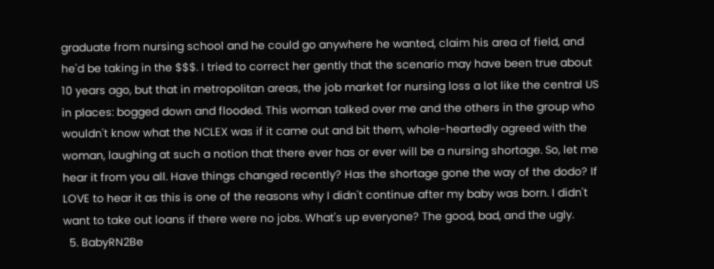graduate from nursing school and he could go anywhere he wanted, claim his area of field, and he'd be taking in the $$$. I tried to correct her gently that the scenario may have been true about 10 years ago, but that in metropolitan areas, the job market for nursing loss a lot like the central US in places: bogged down and flooded. This woman talked over me and the others in the group who wouldn't know what the NCLEX was if it came out and bit them, whole-heartedly agreed with the woman, laughing at such a notion that there ever has or ever will be a nursing shortage. So, let me hear it from you all. Have things changed recently? Has the shortage gone the way of the dodo? If LOVE to hear it as this is one of the reasons why I didn't continue after my baby was born. I didn't want to take out loans if there were no jobs. What's up everyone? The good, bad, and the ugly.
  5. BabyRN2Be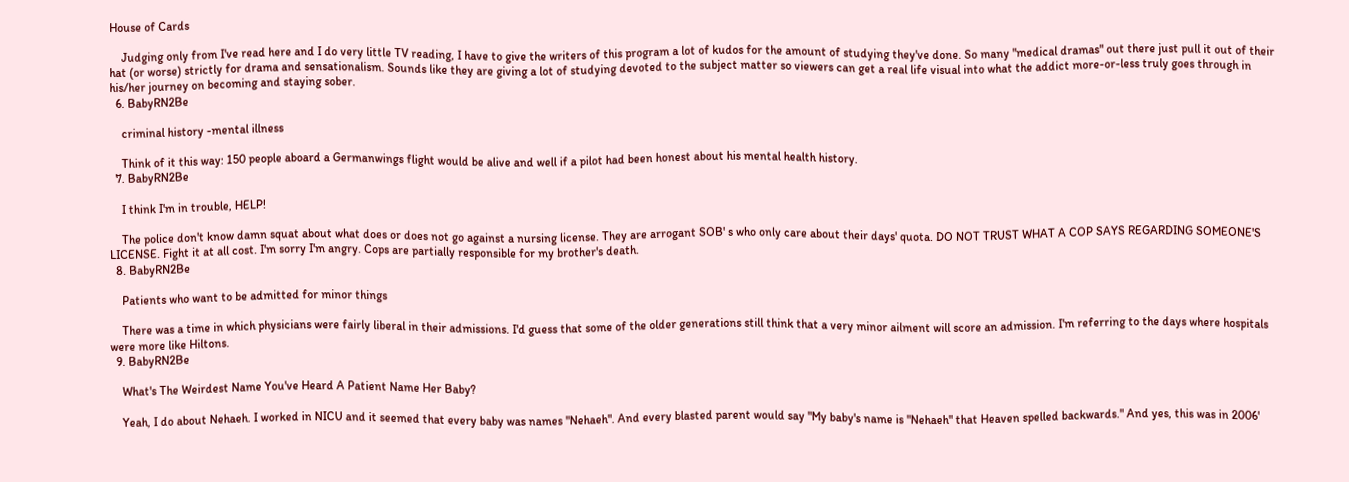House of Cards

    Judging only from I've read here and I do very little TV reading, I have to give the writers of this program a lot of kudos for the amount of studying they've done. So many "medical dramas" out there just pull it out of their hat (or worse) strictly for drama and sensationalism. Sounds like they are giving a lot of studying devoted to the subject matter so viewers can get a real life visual into what the addict more-or-less truly goes through in his/her journey on becoming and staying sober.
  6. BabyRN2Be

    criminal history -mental illness

    Think of it this way: 150 people aboard a Germanwings flight would be alive and well if a pilot had been honest about his mental health history.
  7. BabyRN2Be

    I think I'm in trouble, HELP!

    The police don't know damn squat about what does or does not go against a nursing license. They are arrogant SOB' s who only care about their days' quota. DO NOT TRUST WHAT A COP SAYS REGARDING SOMEONE'S LICENSE. Fight it at all cost. I'm sorry I'm angry. Cops are partially responsible for my brother's death.
  8. BabyRN2Be

    Patients who want to be admitted for minor things

    There was a time in which physicians were fairly liberal in their admissions. I'd guess that some of the older generations still think that a very minor ailment will score an admission. I'm referring to the days where hospitals were more like Hiltons.
  9. BabyRN2Be

    What's The Weirdest Name You've Heard A Patient Name Her Baby?

    Yeah, I do about Nehaeh. I worked in NICU and it seemed that every baby was names "Nehaeh". And every blasted parent would say "My baby's name is "Nehaeh" that Heaven spelled backwards." And yes, this was in 2006'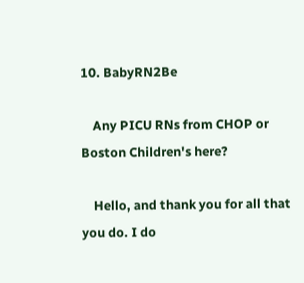10. BabyRN2Be

    Any PICU RNs from CHOP or Boston Children's here?

    Hello, and thank you for all that you do. I do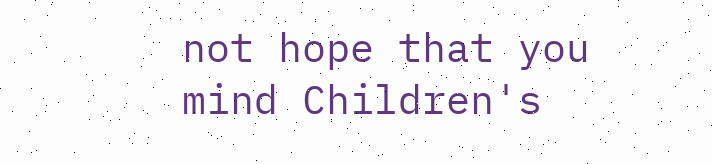not hope that you mind Children's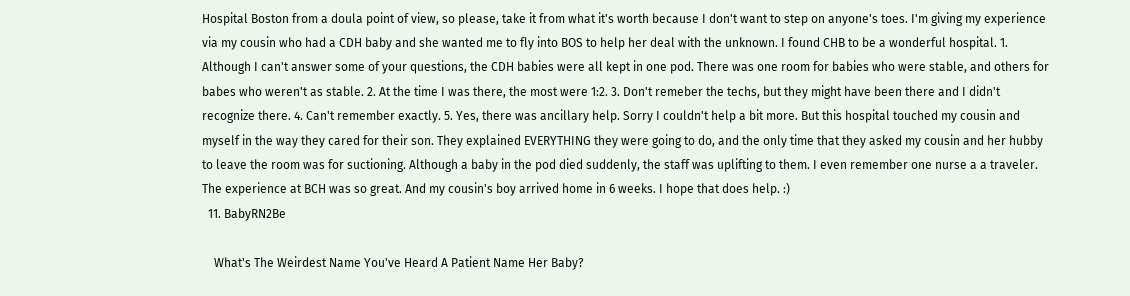Hospital Boston from a doula point of view, so please, take it from what it's worth because I don't want to step on anyone's toes. I'm giving my experience via my cousin who had a CDH baby and she wanted me to fly into BOS to help her deal with the unknown. I found CHB to be a wonderful hospital. 1. Although I can't answer some of your questions, the CDH babies were all kept in one pod. There was one room for babies who were stable, and others for babes who weren't as stable. 2. At the time I was there, the most were 1:2. 3. Don't remeber the techs, but they might have been there and I didn't recognize there. 4. Can't remember exactly. 5. Yes, there was ancillary help. Sorry I couldn't help a bit more. But this hospital touched my cousin and myself in the way they cared for their son. They explained EVERYTHING they were going to do, and the only time that they asked my cousin and her hubby to leave the room was for suctioning. Although a baby in the pod died suddenly, the staff was uplifting to them. I even remember one nurse a a traveler. The experience at BCH was so great. And my cousin's boy arrived home in 6 weeks. I hope that does help. :)
  11. BabyRN2Be

    What's The Weirdest Name You've Heard A Patient Name Her Baby?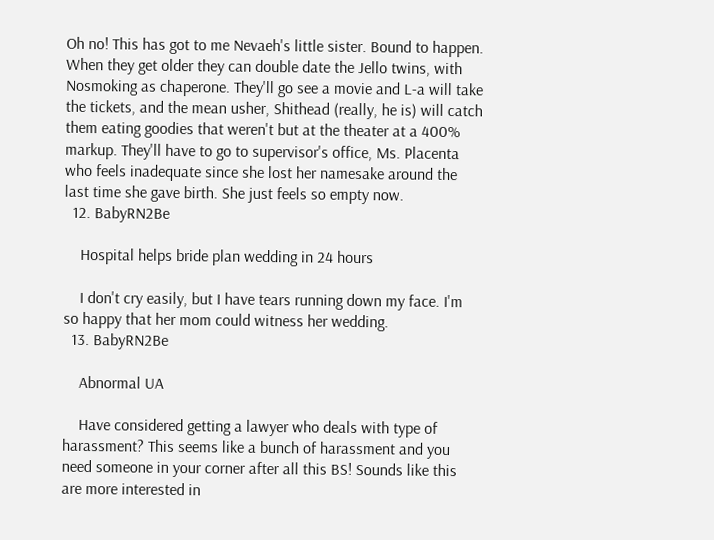Oh no! This has got to me Nevaeh's little sister. Bound to happen. When they get older they can double date the Jello twins, with Nosmoking as chaperone. They'll go see a movie and L-a will take the tickets, and the mean usher, Shithead (really, he is) will catch them eating goodies that weren't but at the theater at a 400% markup. They'll have to go to supervisor's office, Ms. Placenta who feels inadequate since she lost her namesake around the last time she gave birth. She just feels so empty now.
  12. BabyRN2Be

    Hospital helps bride plan wedding in 24 hours

    I don't cry easily, but I have tears running down my face. I'm so happy that her mom could witness her wedding.
  13. BabyRN2Be

    Abnormal UA

    Have considered getting a lawyer who deals with type of harassment? This seems like a bunch of harassment and you need someone in your corner after all this BS! Sounds like this are more interested in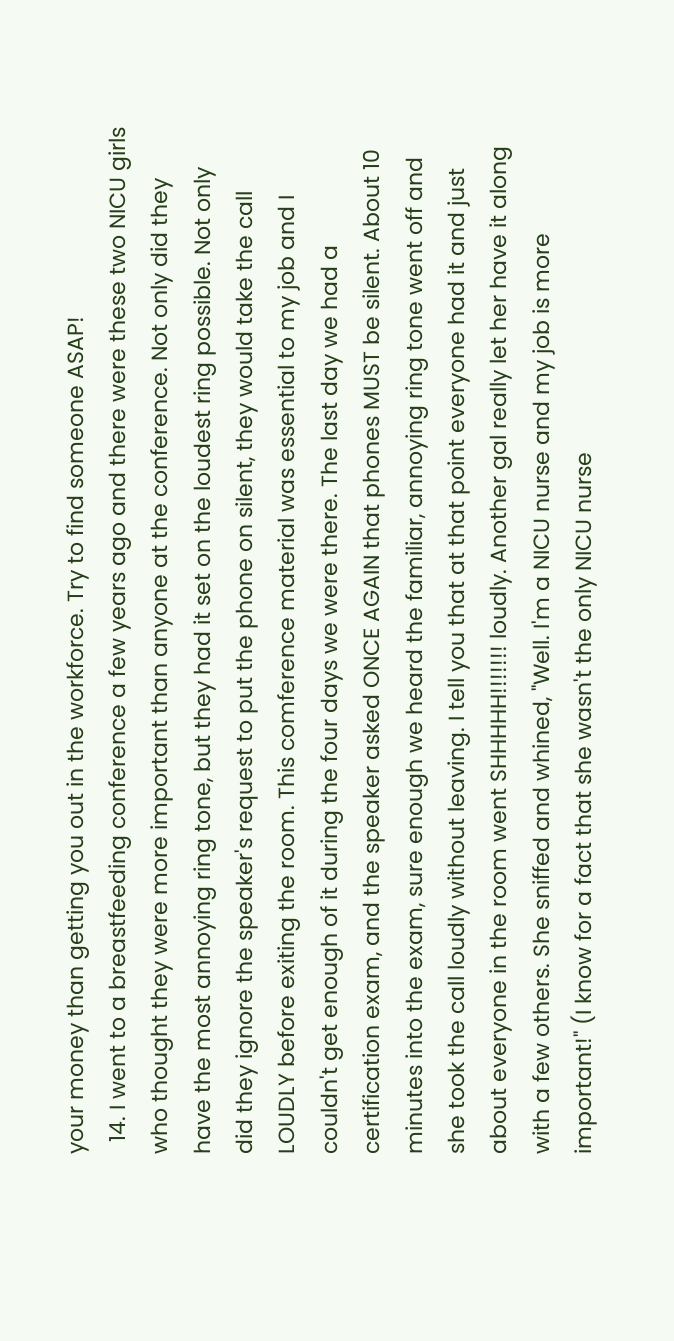your money than getting you out in the workforce. Try to find someone ASAP!
  14. I went to a breastfeeding conference a few years ago and there were these two NICU girls who thought they were more important than anyone at the conference. Not only did they have the most annoying ring tone, but they had it set on the loudest ring possible. Not only did they ignore the speaker's request to put the phone on silent, they would take the call LOUDLY before exiting the room. This comference material was essential to my job and I couldn't get enough of it during the four days we were there. The last day we had a certification exam, and the speaker asked ONCE AGAIN that phones MUST be silent. About 10 minutes into the exam, sure enough we heard the familiar, annoying ring tone went off and she took the call loudly without leaving. I tell you that at that point everyone had it and just about everyone in the room went SHHHHH!!!!!!! loudly. Another gal really let her have it along with a few others. She sniffed and whined, "Well. I'm a NICU nurse and my job is more important!" (I know for a fact that she wasn't the only NICU nurse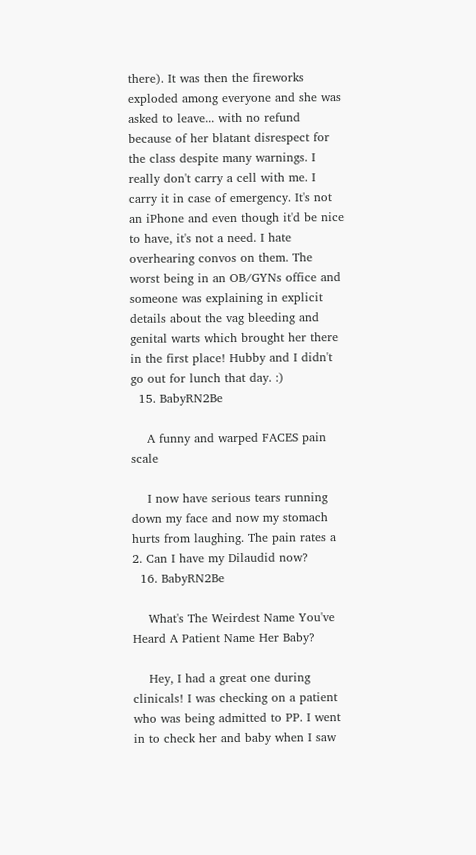there). It was then the fireworks exploded among everyone and she was asked to leave... with no refund because of her blatant disrespect for the class despite many warnings. I really don't carry a cell with me. I carry it in case of emergency. It's not an iPhone and even though it'd be nice to have, it's not a need. I hate overhearing convos on them. The worst being in an OB/GYNs office and someone was explaining in explicit details about the vag bleeding and genital warts which brought her there in the first place! Hubby and I didn't go out for lunch that day. :)
  15. BabyRN2Be

    A funny and warped FACES pain scale

    I now have serious tears running down my face and now my stomach hurts from laughing. The pain rates a 2. Can I have my Dilaudid now?
  16. BabyRN2Be

    What's The Weirdest Name You've Heard A Patient Name Her Baby?

    Hey, I had a great one during clinicals! I was checking on a patient who was being admitted to PP. I went in to check her and baby when I saw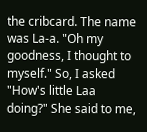the cribcard. The name was La-a. "Oh my goodness, I thought to myself." So, I asked "How's little Laa doing?" She said to me,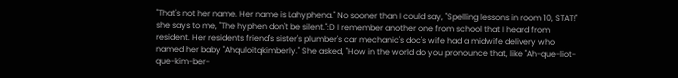"That's not her name. Her name is Lahyphena." No sooner than I could say, "Spelling lessons in room 10, STAT!" she says to me, "The hyphen don't be silent.":D I remember another one from school that I heard from resident. Her residents friend's sister's plumber's car mechanic's doc's wife had a midwife delivery who named her baby "Ahquloitqkimberly." She asked, "How in the world do you pronounce that, like "Ah-que-liot-que-kim-ber-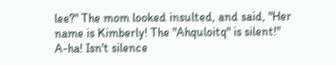lee?" The mom looked insulted, and said, "Her name is Kimberly! The "Ahquloitq" is silent!" A-ha! Isn't silence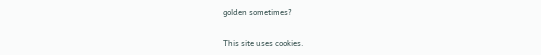golden sometimes?

This site uses cookies.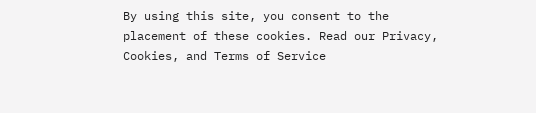By using this site, you consent to the placement of these cookies. Read our Privacy, Cookies, and Terms of Service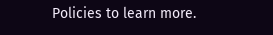Policies to learn more.